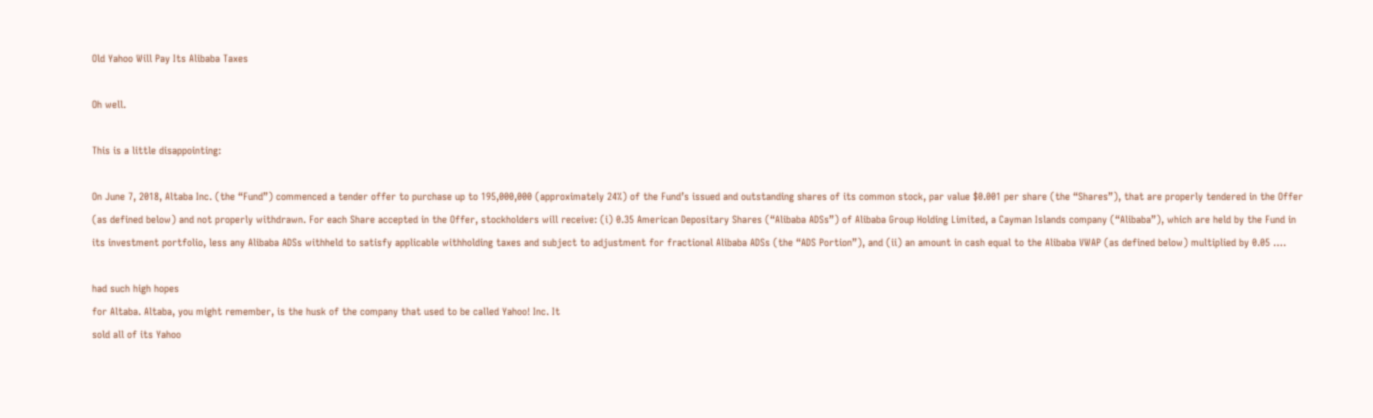Old Yahoo Will Pay Its Alibaba Taxes

Oh well.

This is a little disappointing:

On June 7, 2018, Altaba Inc. (the “Fund”) commenced a tender offer to purchase up to 195,000,000 (approximately 24%) of the Fund’s issued and outstanding shares of its common stock, par value $0.001 per share (the “Shares”), that are properly tendered in the Offer (as defined below) and not properly withdrawn. For each Share accepted in the Offer, stockholders will receive: (i) 0.35 American Depositary Shares (“Alibaba ADSs”) of Alibaba Group Holding Limited, a Cayman Islands company (“Alibaba”), which are held by the Fund in its investment portfolio, less any Alibaba ADSs withheld to satisfy applicable withholding taxes and subject to adjustment for fractional Alibaba ADSs (the “ADS Portion”), and (ii) an amount in cash equal to the Alibaba VWAP (as defined below) multiplied by 0.05 ….

had such high hopes
for Altaba. Altaba, you might remember, is the husk of the company that used to be called Yahoo! Inc. It
sold all of its Yahoo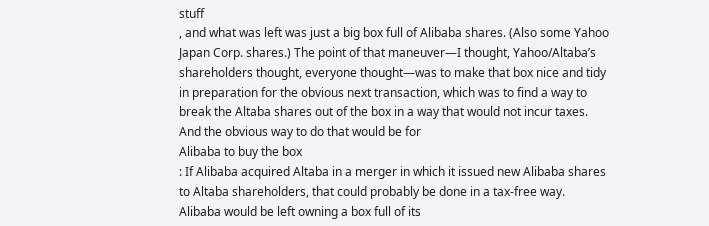stuff
, and what was left was just a big box full of Alibaba shares. (Also some Yahoo Japan Corp. shares.) The point of that maneuver—I thought, Yahoo/Altaba’s shareholders thought, everyone thought—was to make that box nice and tidy in preparation for the obvious next transaction, which was to find a way to break the Altaba shares out of the box in a way that would not incur taxes. And the obvious way to do that would be for
Alibaba to buy the box
: If Alibaba acquired Altaba in a merger in which it issued new Alibaba shares to Altaba shareholders, that could probably be done in a tax-free way. Alibaba would be left owning a box full of its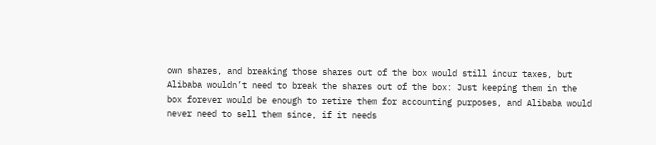own shares, and breaking those shares out of the box would still incur taxes, but Alibaba wouldn’t need to break the shares out of the box: Just keeping them in the box forever would be enough to retire them for accounting purposes, and Alibaba would never need to sell them since, if it needs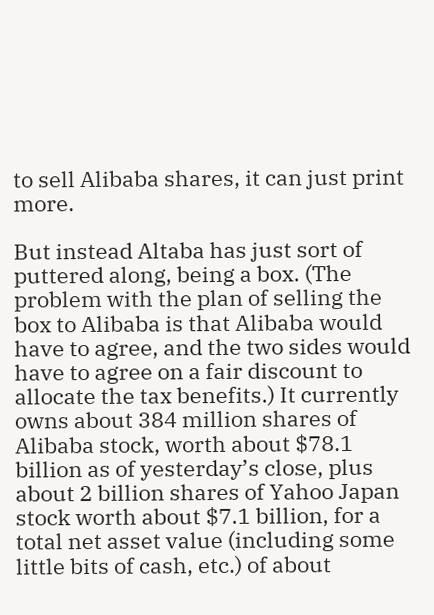to sell Alibaba shares, it can just print more.

But instead Altaba has just sort of puttered along, being a box. (The problem with the plan of selling the box to Alibaba is that Alibaba would have to agree, and the two sides would have to agree on a fair discount to allocate the tax benefits.) It currently owns about 384 million shares of Alibaba stock, worth about $78.1 billion as of yesterday’s close, plus about 2 billion shares of Yahoo Japan stock worth about $7.1 billion, for a total net asset value (including some little bits of cash, etc.) of about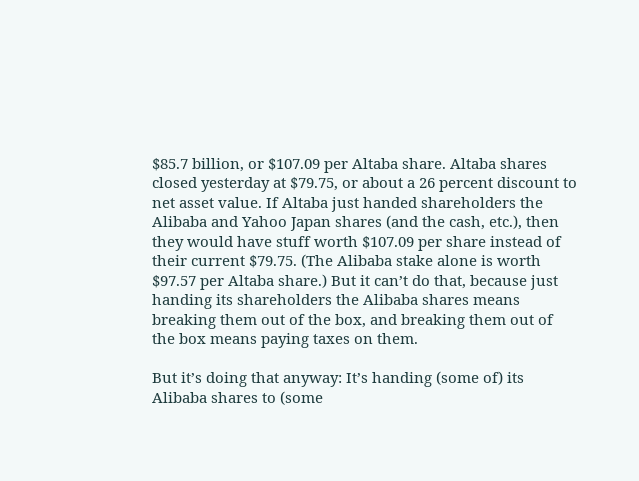$85.7 billion, or $107.09 per Altaba share. Altaba shares closed yesterday at $79.75, or about a 26 percent discount to net asset value. If Altaba just handed shareholders the Alibaba and Yahoo Japan shares (and the cash, etc.), then they would have stuff worth $107.09 per share instead of their current $79.75. (The Alibaba stake alone is worth $97.57 per Altaba share.) But it can’t do that, because just handing its shareholders the Alibaba shares means breaking them out of the box, and breaking them out of the box means paying taxes on them.

But it’s doing that anyway: It’s handing (some of) its Alibaba shares to (some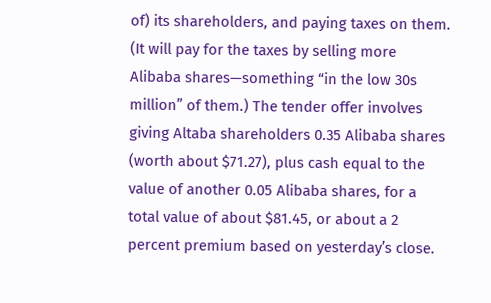of) its shareholders, and paying taxes on them. (It will pay for the taxes by selling more Alibaba shares—something “in the low 30s million” of them.) The tender offer involves giving Altaba shareholders 0.35 Alibaba shares (worth about $71.27), plus cash equal to the value of another 0.05 Alibaba shares, for a total value of about $81.45, or about a 2 percent premium based on yesterday’s close.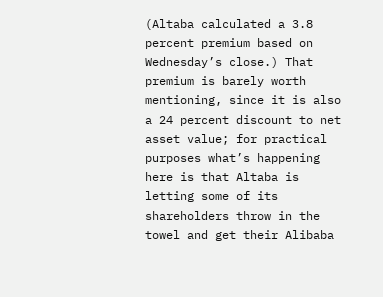(Altaba calculated a 3.8 percent premium based on Wednesday’s close.) That premium is barely worth mentioning, since it is also a 24 percent discount to net asset value; for practical purposes what’s happening here is that Altaba is letting some of its shareholders throw in the towel and get their Alibaba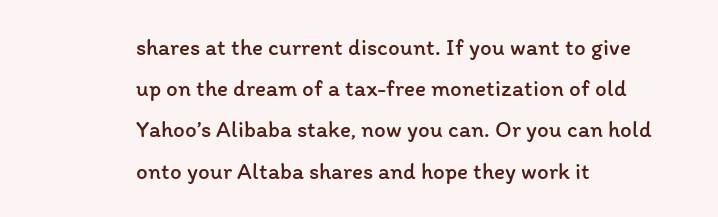shares at the current discount. If you want to give up on the dream of a tax-free monetization of old Yahoo’s Alibaba stake, now you can. Or you can hold onto your Altaba shares and hope they work it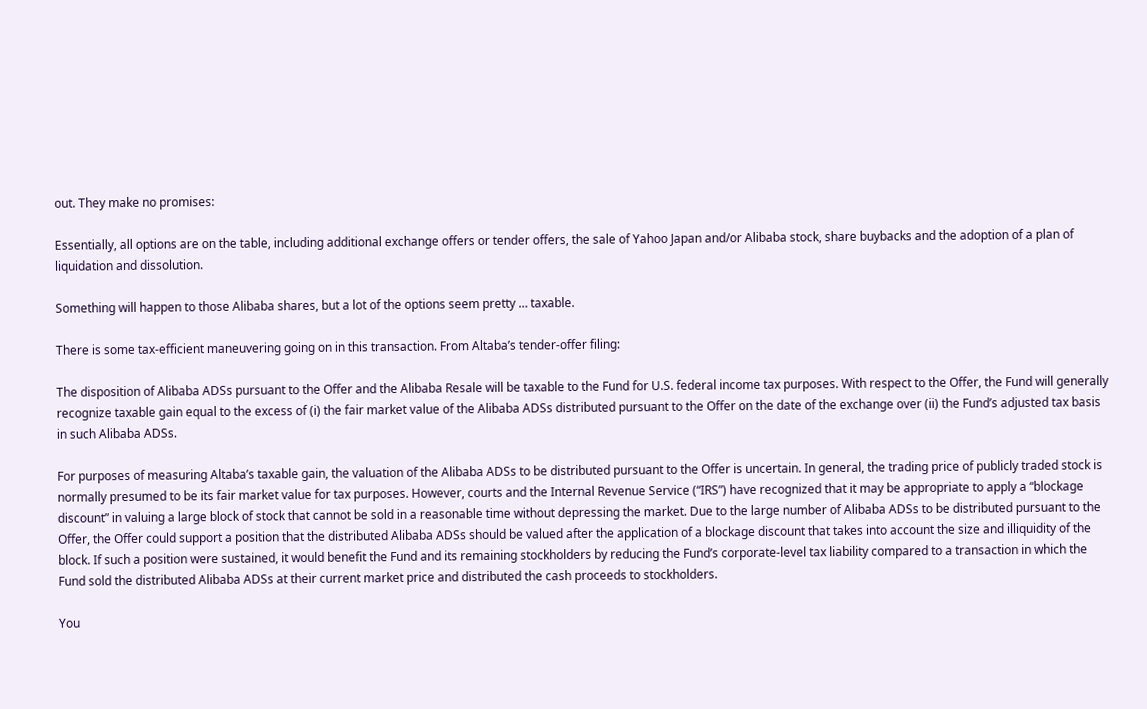out. They make no promises:

Essentially, all options are on the table, including additional exchange offers or tender offers, the sale of Yahoo Japan and/or Alibaba stock, share buybacks and the adoption of a plan of liquidation and dissolution.

Something will happen to those Alibaba shares, but a lot of the options seem pretty … taxable.

There is some tax-efficient maneuvering going on in this transaction. From Altaba’s tender-offer filing:

The disposition of Alibaba ADSs pursuant to the Offer and the Alibaba Resale will be taxable to the Fund for U.S. federal income tax purposes. With respect to the Offer, the Fund will generally recognize taxable gain equal to the excess of (i) the fair market value of the Alibaba ADSs distributed pursuant to the Offer on the date of the exchange over (ii) the Fund’s adjusted tax basis in such Alibaba ADSs.

For purposes of measuring Altaba’s taxable gain, the valuation of the Alibaba ADSs to be distributed pursuant to the Offer is uncertain. In general, the trading price of publicly traded stock is normally presumed to be its fair market value for tax purposes. However, courts and the Internal Revenue Service (“IRS”) have recognized that it may be appropriate to apply a “blockage discount” in valuing a large block of stock that cannot be sold in a reasonable time without depressing the market. Due to the large number of Alibaba ADSs to be distributed pursuant to the Offer, the Offer could support a position that the distributed Alibaba ADSs should be valued after the application of a blockage discount that takes into account the size and illiquidity of the block. If such a position were sustained, it would benefit the Fund and its remaining stockholders by reducing the Fund’s corporate-level tax liability compared to a transaction in which the Fund sold the distributed Alibaba ADSs at their current market price and distributed the cash proceeds to stockholders.

You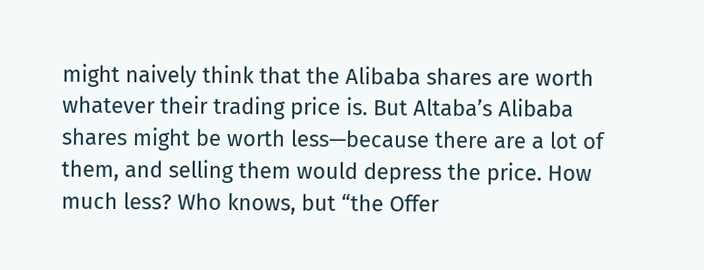might naively think that the Alibaba shares are worth whatever their trading price is. But Altaba’s Alibaba shares might be worth less—because there are a lot of them, and selling them would depress the price. How much less? Who knows, but “the Offer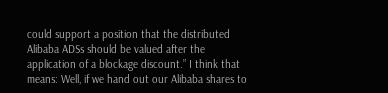could support a position that the distributed Alibaba ADSs should be valued after the application of a blockage discount.” I think that means: Well, if we hand out our Alibaba shares to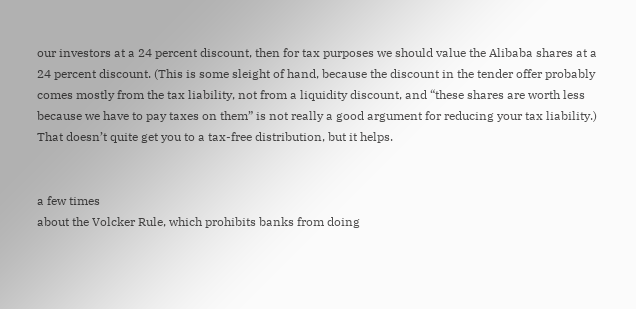our investors at a 24 percent discount, then for tax purposes we should value the Alibaba shares at a 24 percent discount. (This is some sleight of hand, because the discount in the tender offer probably comes mostly from the tax liability, not from a liquidity discount, and “these shares are worth less because we have to pay taxes on them” is not really a good argument for reducing your tax liability.) That doesn’t quite get you to a tax-free distribution, but it helps.


a few times
about the Volcker Rule, which prohibits banks from doing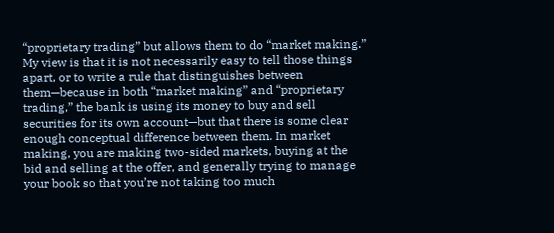“proprietary trading” but allows them to do “market making.” My view is that it is not necessarily easy to tell those things apart, or to write a rule that distinguishes between them—because in both “market making” and “proprietary trading,” the bank is using its money to buy and sell securities for its own account—but that there is some clear enough conceptual difference between them. In market making, you are making two-sided markets, buying at the bid and selling at the offer, and generally trying to manage your book so that you’re not taking too much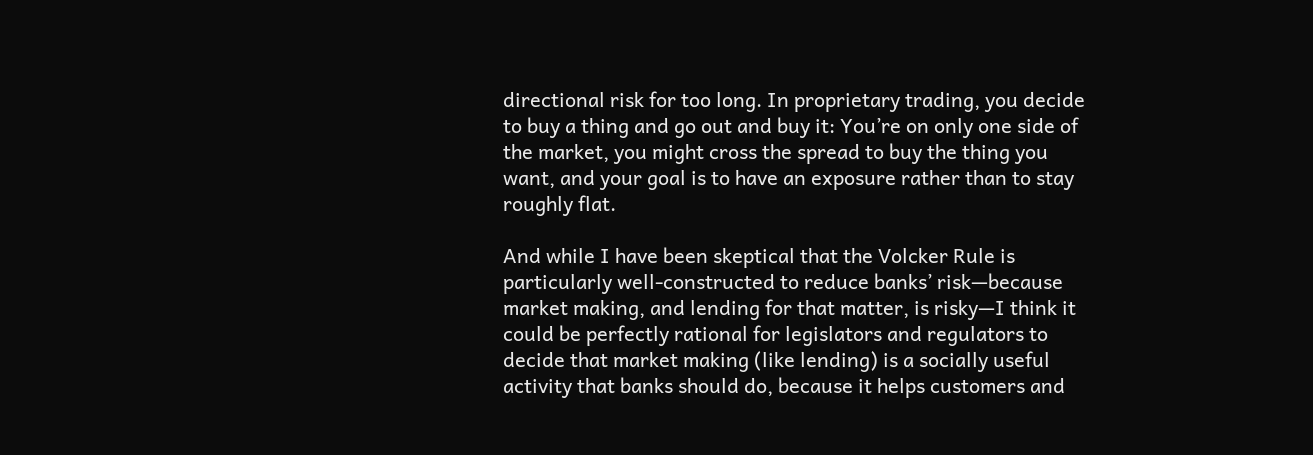directional risk for too long. In proprietary trading, you decide to buy a thing and go out and buy it: You’re on only one side of the market, you might cross the spread to buy the thing you want, and your goal is to have an exposure rather than to stay roughly flat.

And while I have been skeptical that the Volcker Rule is particularly well-constructed to reduce banks’ risk—because market making, and lending for that matter, is risky—I think it could be perfectly rational for legislators and regulators to decide that market making (like lending) is a socially useful activity that banks should do, because it helps customers and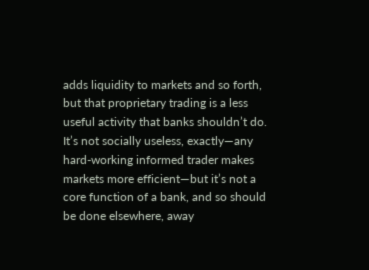adds liquidity to markets and so forth, but that proprietary trading is a less useful activity that banks shouldn’t do. It’s not socially useless, exactly—any hard-working informed trader makes markets more efficient—but it’s not a core function of a bank, and so should be done elsewhere, away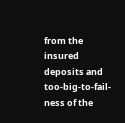from the insured deposits and too-big-to-fail-ness of the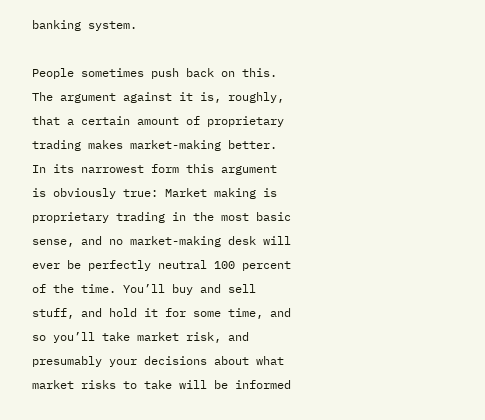banking system.

People sometimes push back on this. The argument against it is, roughly, that a certain amount of proprietary trading makes market-making better. In its narrowest form this argument is obviously true: Market making is proprietary trading in the most basic sense, and no market-making desk will ever be perfectly neutral 100 percent of the time. You’ll buy and sell stuff, and hold it for some time, and so you’ll take market risk, and presumably your decisions about what market risks to take will be informed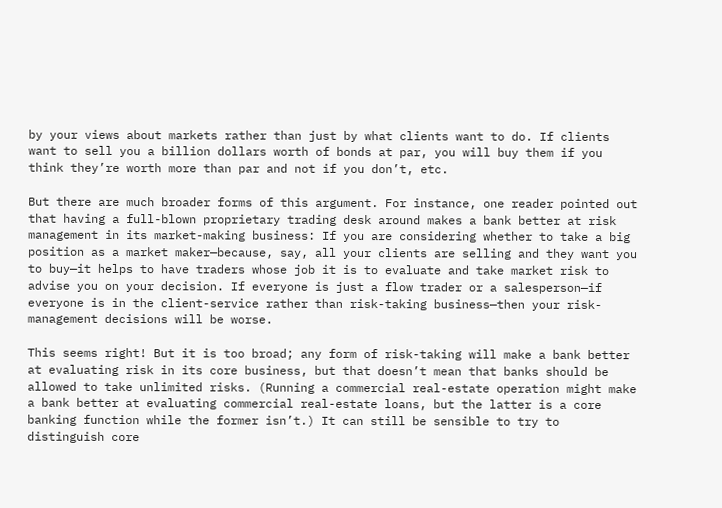by your views about markets rather than just by what clients want to do. If clients want to sell you a billion dollars worth of bonds at par, you will buy them if you think they’re worth more than par and not if you don’t, etc.

But there are much broader forms of this argument. For instance, one reader pointed out that having a full-blown proprietary trading desk around makes a bank better at risk management in its market-making business: If you are considering whether to take a big position as a market maker—because, say, all your clients are selling and they want you to buy—it helps to have traders whose job it is to evaluate and take market risk to advise you on your decision. If everyone is just a flow trader or a salesperson—if everyone is in the client-service rather than risk-taking business—then your risk-management decisions will be worse.

This seems right! But it is too broad; any form of risk-taking will make a bank better at evaluating risk in its core business, but that doesn’t mean that banks should be allowed to take unlimited risks. (Running a commercial real-estate operation might make a bank better at evaluating commercial real-estate loans, but the latter is a core banking function while the former isn’t.) It can still be sensible to try to distinguish core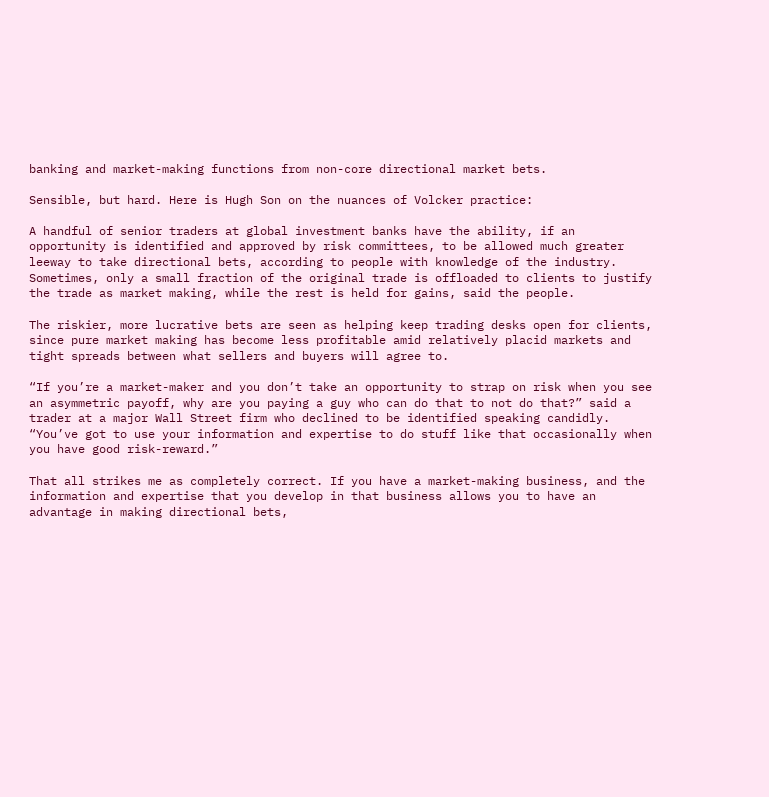banking and market-making functions from non-core directional market bets.

Sensible, but hard. Here is Hugh Son on the nuances of Volcker practice:

A handful of senior traders at global investment banks have the ability, if an opportunity is identified and approved by risk committees, to be allowed much greater leeway to take directional bets, according to people with knowledge of the industry. Sometimes, only a small fraction of the original trade is offloaded to clients to justify the trade as market making, while the rest is held for gains, said the people.

The riskier, more lucrative bets are seen as helping keep trading desks open for clients, since pure market making has become less profitable amid relatively placid markets and tight spreads between what sellers and buyers will agree to.

“If you’re a market-maker and you don’t take an opportunity to strap on risk when you see an asymmetric payoff, why are you paying a guy who can do that to not do that?” said a trader at a major Wall Street firm who declined to be identified speaking candidly. “You’ve got to use your information and expertise to do stuff like that occasionally when you have good risk-reward.”

That all strikes me as completely correct. If you have a market-making business, and the information and expertise that you develop in that business allows you to have an advantage in making directional bets,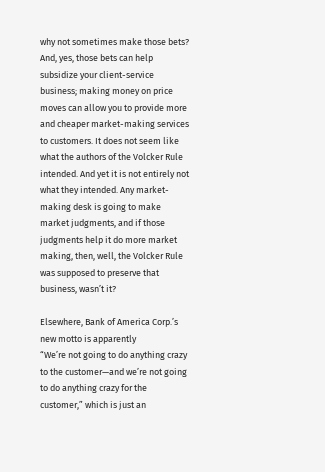why not sometimes make those bets? And, yes, those bets can help subsidize your client-service business; making money on price moves can allow you to provide more and cheaper market-making services to customers. It does not seem like what the authors of the Volcker Rule intended. And yet it is not entirely not what they intended. Any market-making desk is going to make market judgments, and if those judgments help it do more market making, then, well, the Volcker Rule was supposed to preserve that business, wasn’t it?

Elsewhere, Bank of America Corp.’s
new motto is apparently
“We’re not going to do anything crazy to the customer—and we’re not going to do anything crazy for the customer,” which is just an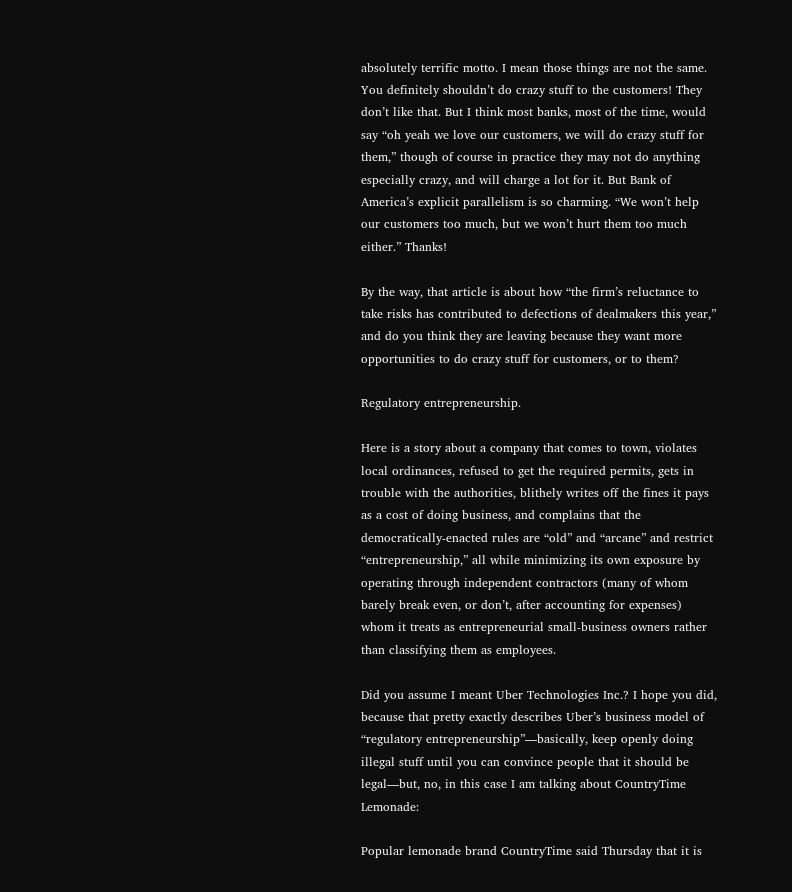absolutely terrific motto. I mean those things are not the same. You definitely shouldn’t do crazy stuff to the customers! They don’t like that. But I think most banks, most of the time, would say “oh yeah we love our customers, we will do crazy stuff for them,” though of course in practice they may not do anything especially crazy, and will charge a lot for it. But Bank of America’s explicit parallelism is so charming. “We won’t help our customers too much, but we won’t hurt them too much either.” Thanks!

By the way, that article is about how “the firm’s reluctance to take risks has contributed to defections of dealmakers this year,” and do you think they are leaving because they want more opportunities to do crazy stuff for customers, or to them?

Regulatory entrepreneurship.

Here is a story about a company that comes to town, violates local ordinances, refused to get the required permits, gets in trouble with the authorities, blithely writes off the fines it pays as a cost of doing business, and complains that the democratically-enacted rules are “old” and “arcane” and restrict “entrepreneurship,” all while minimizing its own exposure by operating through independent contractors (many of whom barely break even, or don’t, after accounting for expenses) whom it treats as entrepreneurial small-business owners rather than classifying them as employees.

Did you assume I meant Uber Technologies Inc.? I hope you did, because that pretty exactly describes Uber’s business model of “regulatory entrepreneurship”—basically, keep openly doing illegal stuff until you can convince people that it should be legal—but, no, in this case I am talking about CountryTime Lemonade:

Popular lemonade brand CountryTime said Thursday that it is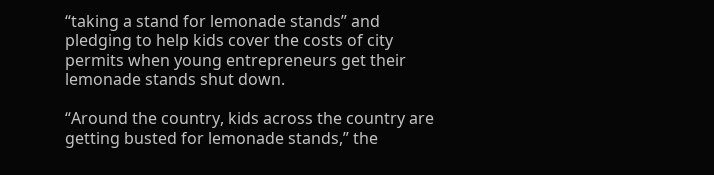“taking a stand for lemonade stands” and pledging to help kids cover the costs of city permits when young entrepreneurs get their lemonade stands shut down.

“Around the country, kids across the country are getting busted for lemonade stands,” the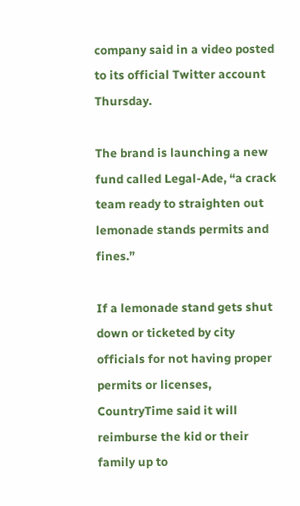company said in a video posted to its official Twitter account Thursday.

The brand is launching a new fund called Legal-Ade, “a crack team ready to straighten out lemonade stands permits and fines.”

If a lemonade stand gets shut down or ticketed by city officials for not having proper permits or licenses, CountryTime said it will reimburse the kid or their family up to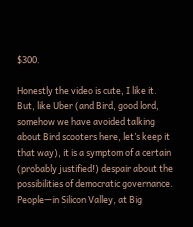$300.

Honestly the video is cute, I like it. But, like Uber (and Bird, good lord, somehow we have avoided talking about Bird scooters here, let’s keep it that way), it is a symptom of a certain (probably justified!) despair about the possibilities of democratic governance. People—in Silicon Valley, at Big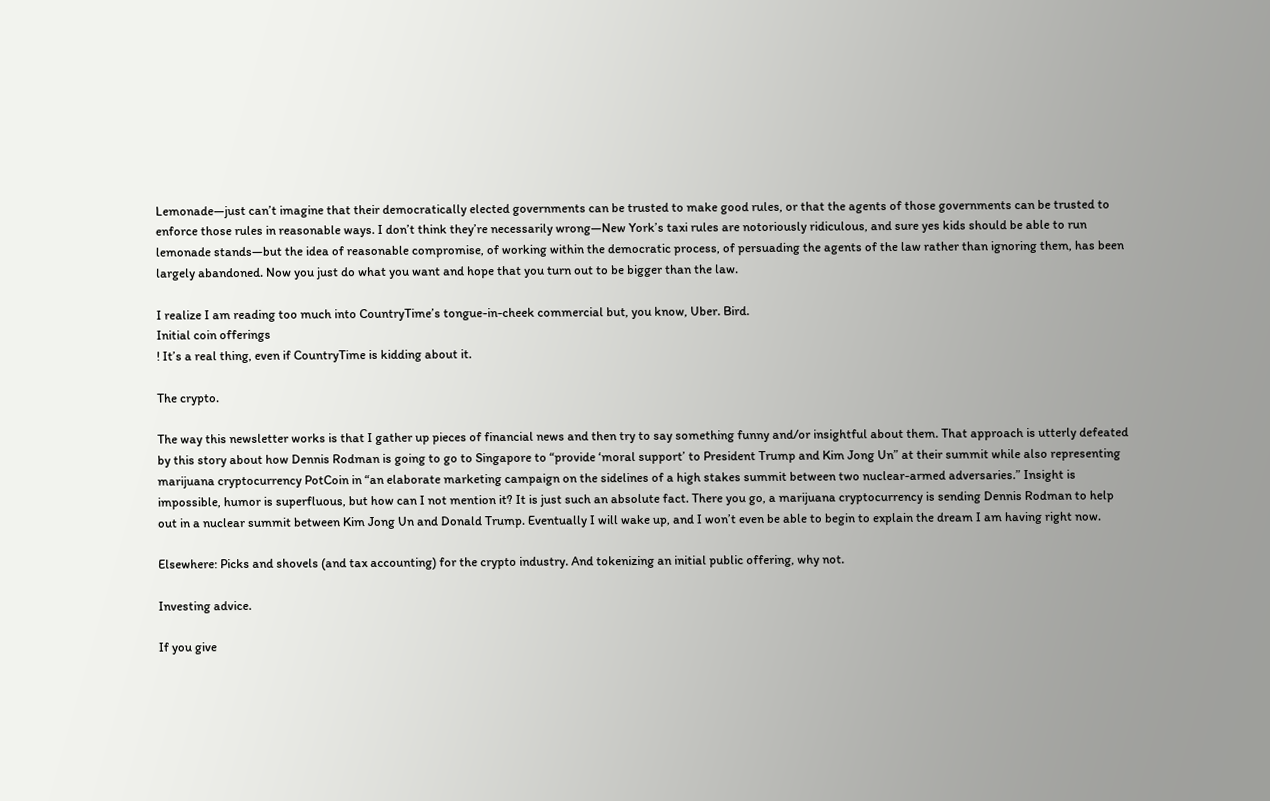Lemonade—just can’t imagine that their democratically elected governments can be trusted to make good rules, or that the agents of those governments can be trusted to enforce those rules in reasonable ways. I don’t think they’re necessarily wrong—New York’s taxi rules are notoriously ridiculous, and sure yes kids should be able to run lemonade stands—but the idea of reasonable compromise, of working within the democratic process, of persuading the agents of the law rather than ignoring them, has been largely abandoned. Now you just do what you want and hope that you turn out to be bigger than the law.

I realize I am reading too much into CountryTime’s tongue-in-cheek commercial but, you know, Uber. Bird.
Initial coin offerings
! It’s a real thing, even if CountryTime is kidding about it.

The crypto.

The way this newsletter works is that I gather up pieces of financial news and then try to say something funny and/or insightful about them. That approach is utterly defeated by this story about how Dennis Rodman is going to go to Singapore to “provide ‘moral support’ to President Trump and Kim Jong Un” at their summit while also representing marijuana cryptocurrency PotCoin in “an elaborate marketing campaign on the sidelines of a high stakes summit between two nuclear-armed adversaries.” Insight is impossible, humor is superfluous, but how can I not mention it? It is just such an absolute fact. There you go, a marijuana cryptocurrency is sending Dennis Rodman to help out in a nuclear summit between Kim Jong Un and Donald Trump. Eventually I will wake up, and I won’t even be able to begin to explain the dream I am having right now.

Elsewhere: Picks and shovels (and tax accounting) for the crypto industry. And tokenizing an initial public offering, why not.

Investing advice.

If you give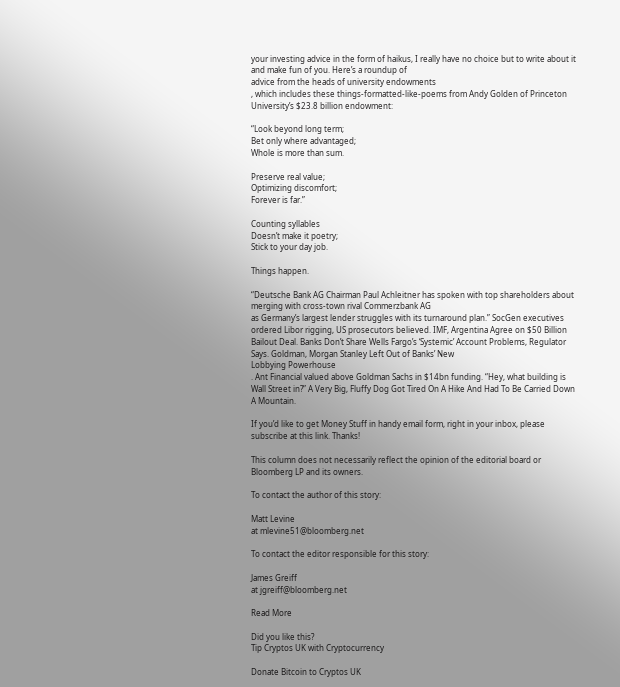your investing advice in the form of haikus, I really have no choice but to write about it and make fun of you. Here’s a roundup of
advice from the heads of university endowments
, which includes these things-formatted-like-poems from Andy Golden of Princeton University’s $23.8 billion endowment:

“Look beyond long term;
Bet only where advantaged;
Whole is more than sum.

Preserve real value;
Optimizing discomfort;
Forever is far.”

Counting syllables
Doesn’t make it poetry;
Stick to your day job.

Things happen.

“Deutsche Bank AG Chairman Paul Achleitner has spoken with top shareholders about
merging with cross-town rival Commerzbank AG
as Germany’s largest lender struggles with its turnaround plan.” SocGen executives ordered Libor rigging, US prosecutors believed. IMF, Argentina Agree on $50 Billion Bailout Deal. Banks Don’t Share Wells Fargo’s ‘Systemic’ Account Problems, Regulator Says. Goldman, Morgan Stanley Left Out of Banks’ New
Lobbying Powerhouse
. Ant Financial valued above Goldman Sachs in $14bn funding. “Hey, what building is Wall Street in?” A Very Big, Fluffy Dog Got Tired On A Hike And Had To Be Carried Down A Mountain.

If you’d like to get Money Stuff in handy email form, right in your inbox, please subscribe at this link. Thanks!

This column does not necessarily reflect the opinion of the editorial board or Bloomberg LP and its owners.

To contact the author of this story:

Matt Levine
at mlevine51@bloomberg.net

To contact the editor responsible for this story:

James Greiff
at jgreiff@bloomberg.net

Read More

Did you like this?
Tip Cryptos UK with Cryptocurrency

Donate Bitcoin to Cryptos UK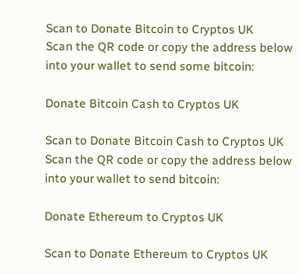Scan to Donate Bitcoin to Cryptos UK
Scan the QR code or copy the address below into your wallet to send some bitcoin:

Donate Bitcoin Cash to Cryptos UK

Scan to Donate Bitcoin Cash to Cryptos UK
Scan the QR code or copy the address below into your wallet to send bitcoin:

Donate Ethereum to Cryptos UK

Scan to Donate Ethereum to Cryptos UK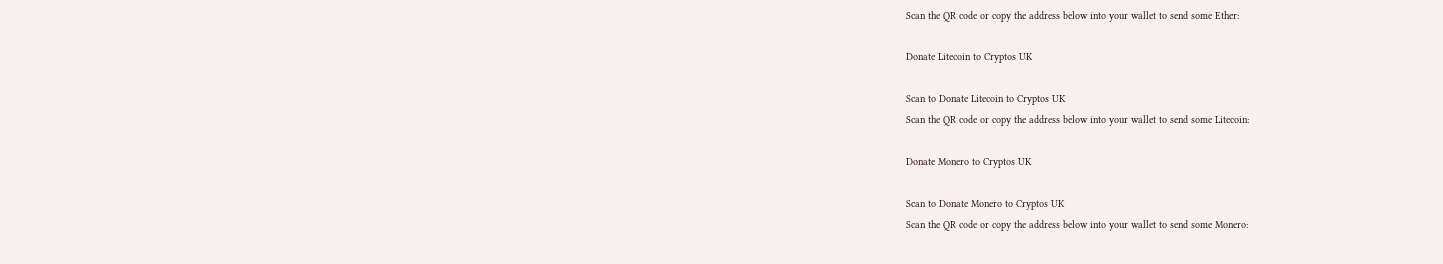Scan the QR code or copy the address below into your wallet to send some Ether:

Donate Litecoin to Cryptos UK

Scan to Donate Litecoin to Cryptos UK
Scan the QR code or copy the address below into your wallet to send some Litecoin:

Donate Monero to Cryptos UK

Scan to Donate Monero to Cryptos UK
Scan the QR code or copy the address below into your wallet to send some Monero: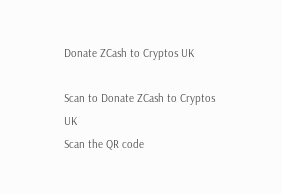Donate ZCash to Cryptos UK

Scan to Donate ZCash to Cryptos UK
Scan the QR code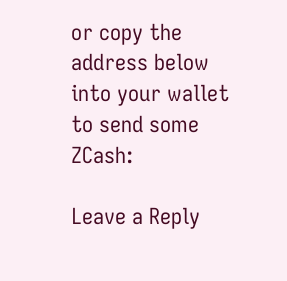or copy the address below into your wallet to send some ZCash:

Leave a Reply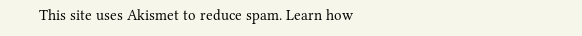This site uses Akismet to reduce spam. Learn how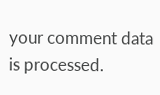your comment data is processed.